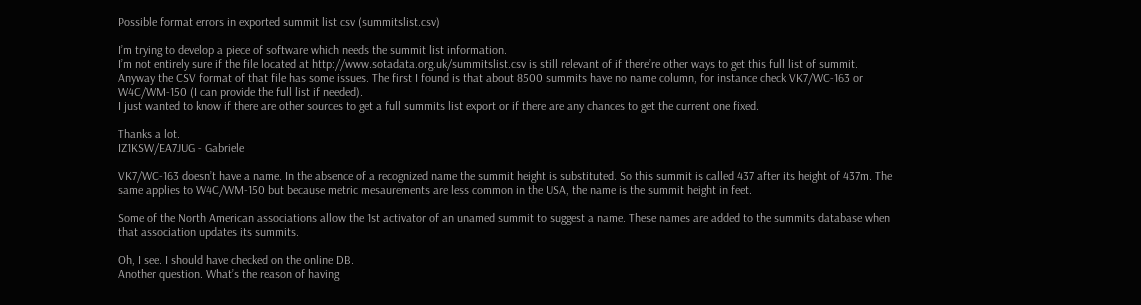Possible format errors in exported summit list csv (summitslist.csv)

I’m trying to develop a piece of software which needs the summit list information.
I’m not entirely sure if the file located at http://www.sotadata.org.uk/summitslist.csv is still relevant of if there’re other ways to get this full list of summit.
Anyway the CSV format of that file has some issues. The first I found is that about 8500 summits have no name column, for instance check VK7/WC-163 or W4C/WM-150 (I can provide the full list if needed).
I just wanted to know if there are other sources to get a full summits list export or if there are any chances to get the current one fixed.

Thanks a lot.
IZ1KSW/EA7JUG - Gabriele

VK7/WC-163 doesn’t have a name. In the absence of a recognized name the summit height is substituted. So this summit is called 437 after its height of 437m. The same applies to W4C/WM-150 but because metric mesaurements are less common in the USA, the name is the summit height in feet.

Some of the North American associations allow the 1st activator of an unamed summit to suggest a name. These names are added to the summits database when that association updates its summits.

Oh, I see. I should have checked on the online DB.
Another question. What’s the reason of having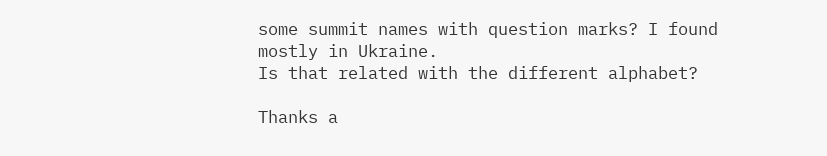some summit names with question marks? I found mostly in Ukraine.
Is that related with the different alphabet?

Thanks a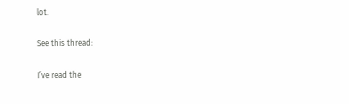lot.

See this thread:

I’ve read the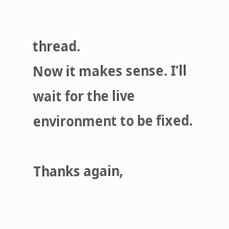thread.
Now it makes sense. I’ll wait for the live environment to be fixed.

Thanks again,